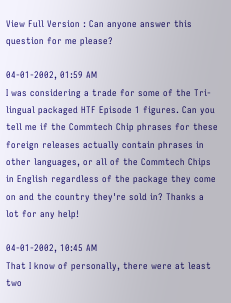View Full Version : Can anyone answer this question for me please?

04-01-2002, 01:59 AM
I was considering a trade for some of the Tri-lingual packaged HTF Episode 1 figures. Can you tell me if the Commtech Chip phrases for these foreign releases actually contain phrases in other languages, or all of the Commtech Chips in English regardless of the package they come on and the country they're sold in? Thanks a lot for any help!

04-01-2002, 10:45 AM
That I know of personally, there were at least two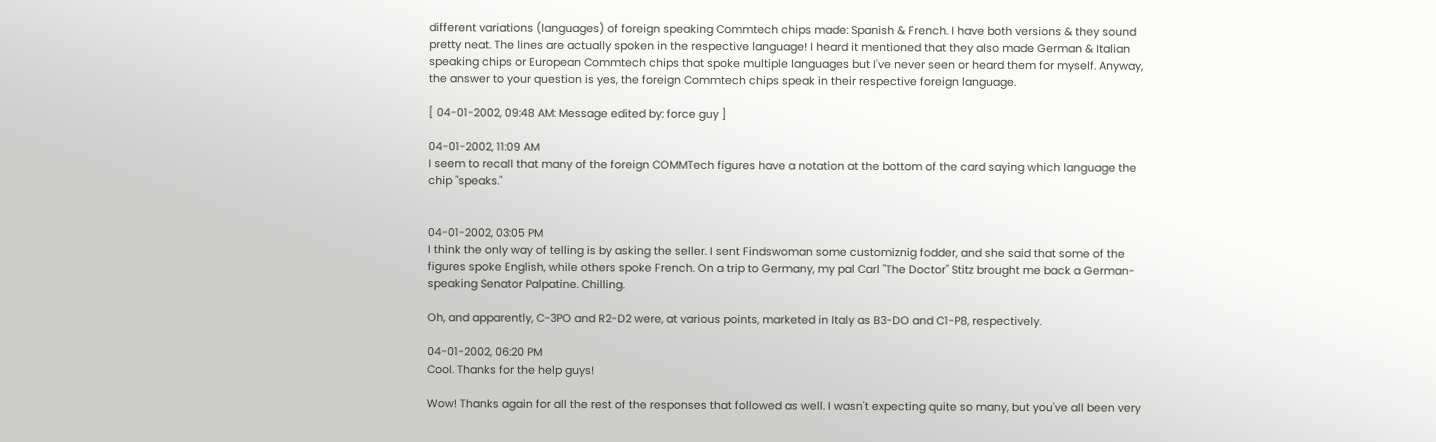different variations (languages) of foreign speaking Commtech chips made: Spanish & French. I have both versions & they sound pretty neat. The lines are actually spoken in the respective language! I heard it mentioned that they also made German & Italian speaking chips or European Commtech chips that spoke multiple languages but I've never seen or heard them for myself. Anyway, the answer to your question is yes, the foreign Commtech chips speak in their respective foreign language.

[ 04-01-2002, 09:48 AM: Message edited by: force guy ]

04-01-2002, 11:09 AM
I seem to recall that many of the foreign COMMTech figures have a notation at the bottom of the card saying which language the chip "speaks."


04-01-2002, 03:05 PM
I think the only way of telling is by asking the seller. I sent Findswoman some customiznig fodder, and she said that some of the figures spoke English, while others spoke French. On a trip to Germany, my pal Carl "The Doctor" Stitz brought me back a German-speaking Senator Palpatine. Chilling.

Oh, and apparently, C-3PO and R2-D2 were, at various points, marketed in Italy as B3-DO and C1-P8, respectively.

04-01-2002, 06:20 PM
Cool. Thanks for the help guys!

Wow! Thanks again for all the rest of the responses that followed as well. I wasn't expecting quite so many, but you've all been very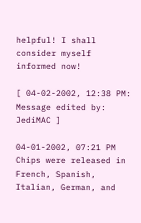helpful! I shall consider myself informed now!

[ 04-02-2002, 12:38 PM: Message edited by: JediMAC ]

04-01-2002, 07:21 PM
Chips were released in French, Spanish, Italian, German, and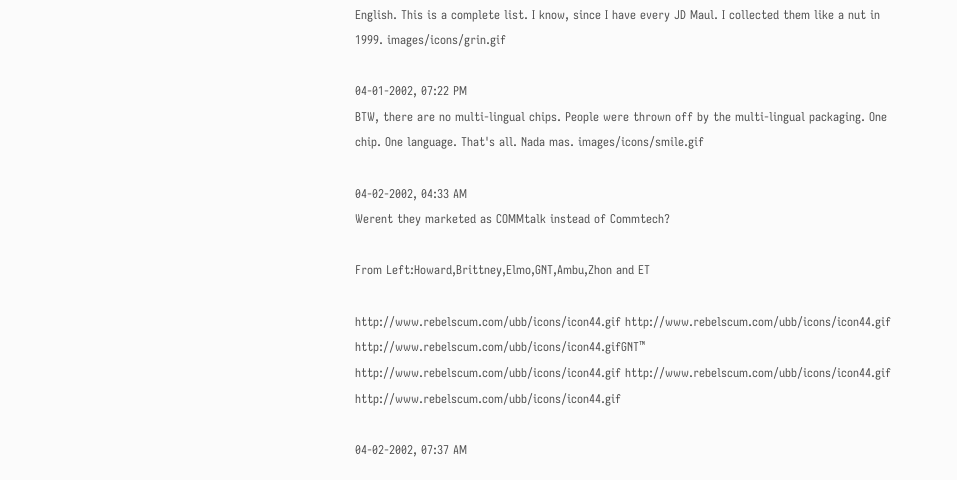English. This is a complete list. I know, since I have every JD Maul. I collected them like a nut in 1999. images/icons/grin.gif

04-01-2002, 07:22 PM
BTW, there are no multi-lingual chips. People were thrown off by the multi-lingual packaging. One chip. One language. That's all. Nada mas. images/icons/smile.gif

04-02-2002, 04:33 AM
Werent they marketed as COMMtalk instead of Commtech?

From Left:Howard,Brittney,Elmo,GNT,Ambu,Zhon and ET

http://www.rebelscum.com/ubb/icons/icon44.gif http://www.rebelscum.com/ubb/icons/icon44.gif http://www.rebelscum.com/ubb/icons/icon44.gifGNT™ http://www.rebelscum.com/ubb/icons/icon44.gif http://www.rebelscum.com/ubb/icons/icon44.gif http://www.rebelscum.com/ubb/icons/icon44.gif

04-02-2002, 07:37 AM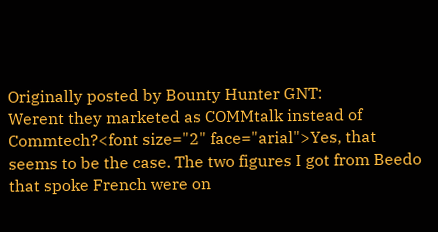Originally posted by Bounty Hunter GNT:
Werent they marketed as COMMtalk instead of Commtech?<font size="2" face="arial">Yes, that seems to be the case. The two figures I got from Beedo that spoke French were on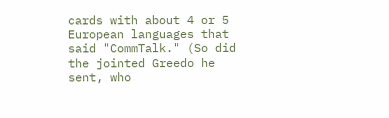cards with about 4 or 5 European languages that said "CommTalk." (So did the jointed Greedo he sent, who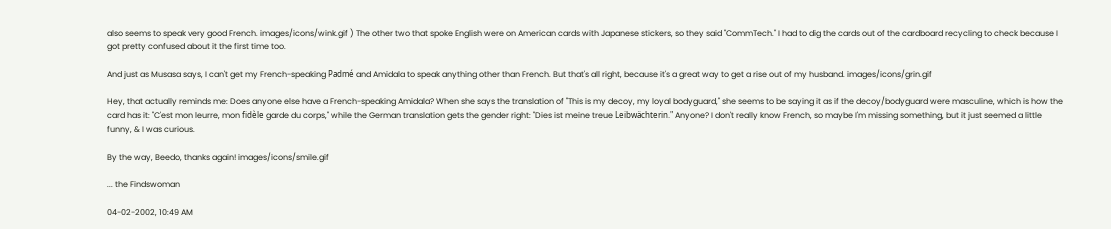also seems to speak very good French. images/icons/wink.gif ) The other two that spoke English were on American cards with Japanese stickers, so they said "CommTech." I had to dig the cards out of the cardboard recycling to check because I got pretty confused about it the first time too.

And just as Musasa says, I can't get my French-speaking Padmé and Amidala to speak anything other than French. But that's all right, because it's a great way to get a rise out of my husband. images/icons/grin.gif

Hey, that actually reminds me: Does anyone else have a French-speaking Amidala? When she says the translation of "This is my decoy, my loyal bodyguard," she seems to be saying it as if the decoy/bodyguard were masculine, which is how the card has it: "C'est mon leurre, mon fidèle garde du corps," while the German translation gets the gender right: "Dies ist meine treue Leibwächterin." Anyone? I don't really know French, so maybe I'm missing something, but it just seemed a little funny, & I was curious.

By the way, Beedo, thanks again! images/icons/smile.gif

... the Findswoman

04-02-2002, 10:49 AM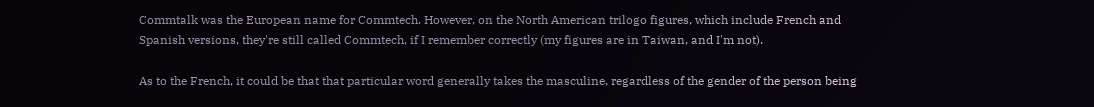Commtalk was the European name for Commtech. However, on the North American trilogo figures, which include French and Spanish versions, they're still called Commtech, if I remember correctly (my figures are in Taiwan, and I'm not).

As to the French, it could be that that particular word generally takes the masculine, regardless of the gender of the person being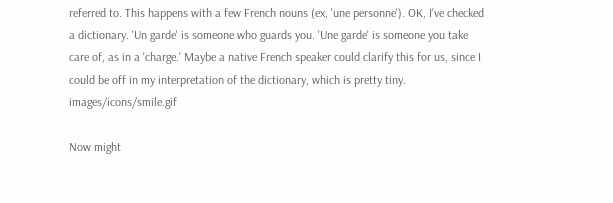referred to. This happens with a few French nouns (ex, 'une personne'). OK, I've checked a dictionary. 'Un garde' is someone who guards you. 'Une garde' is someone you take care of, as in a 'charge.' Maybe a native French speaker could clarify this for us, since I could be off in my interpretation of the dictionary, which is pretty tiny. images/icons/smile.gif

Now might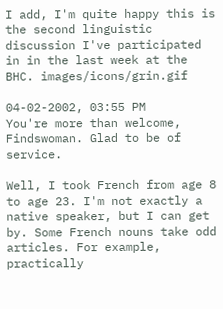I add, I'm quite happy this is the second linguistic discussion I've participated in in the last week at the BHC. images/icons/grin.gif

04-02-2002, 03:55 PM
You're more than welcome, Findswoman. Glad to be of service.

Well, I took French from age 8 to age 23. I'm not exactly a native speaker, but I can get by. Some French nouns take odd articles. For example, practically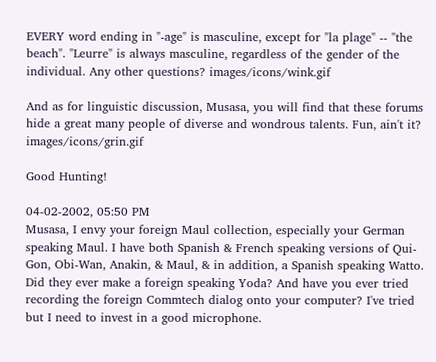EVERY word ending in "-age" is masculine, except for "la plage" -- "the beach". "Leurre" is always masculine, regardless of the gender of the individual. Any other questions? images/icons/wink.gif

And as for linguistic discussion, Musasa, you will find that these forums hide a great many people of diverse and wondrous talents. Fun, ain't it? images/icons/grin.gif

Good Hunting!

04-02-2002, 05:50 PM
Musasa, I envy your foreign Maul collection, especially your German speaking Maul. I have both Spanish & French speaking versions of Qui-Gon, Obi-Wan, Anakin, & Maul, & in addition, a Spanish speaking Watto. Did they ever make a foreign speaking Yoda? And have you ever tried recording the foreign Commtech dialog onto your computer? I've tried but I need to invest in a good microphone.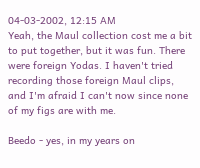04-03-2002, 12:15 AM
Yeah, the Maul collection cost me a bit to put together, but it was fun. There were foreign Yodas. I haven't tried recording those foreign Maul clips, and I'm afraid I can't now since none of my figs are with me.

Beedo - yes, in my years on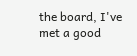the board, I've met a good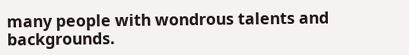many people with wondrous talents and backgrounds.